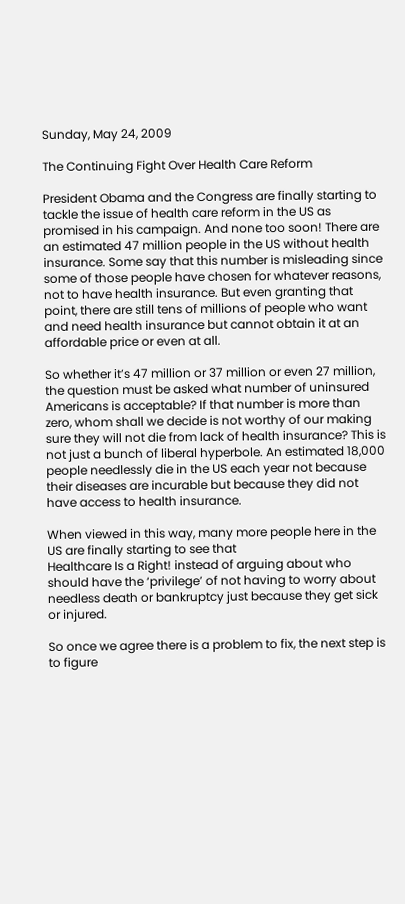Sunday, May 24, 2009

The Continuing Fight Over Health Care Reform

President Obama and the Congress are finally starting to tackle the issue of health care reform in the US as promised in his campaign. And none too soon! There are an estimated 47 million people in the US without health insurance. Some say that this number is misleading since some of those people have chosen for whatever reasons, not to have health insurance. But even granting that point, there are still tens of millions of people who want and need health insurance but cannot obtain it at an affordable price or even at all.

So whether it’s 47 million or 37 million or even 27 million, the question must be asked what number of uninsured Americans is acceptable? If that number is more than zero, whom shall we decide is not worthy of our making sure they will not die from lack of health insurance? This is not just a bunch of liberal hyperbole. An estimated 18,000 people needlessly die in the US each year not because their diseases are incurable but because they did not have access to health insurance.

When viewed in this way, many more people here in the US are finally starting to see that
Healthcare Is a Right! instead of arguing about who should have the ‘privilege’ of not having to worry about needless death or bankruptcy just because they get sick or injured.

So once we agree there is a problem to fix, the next step is to figure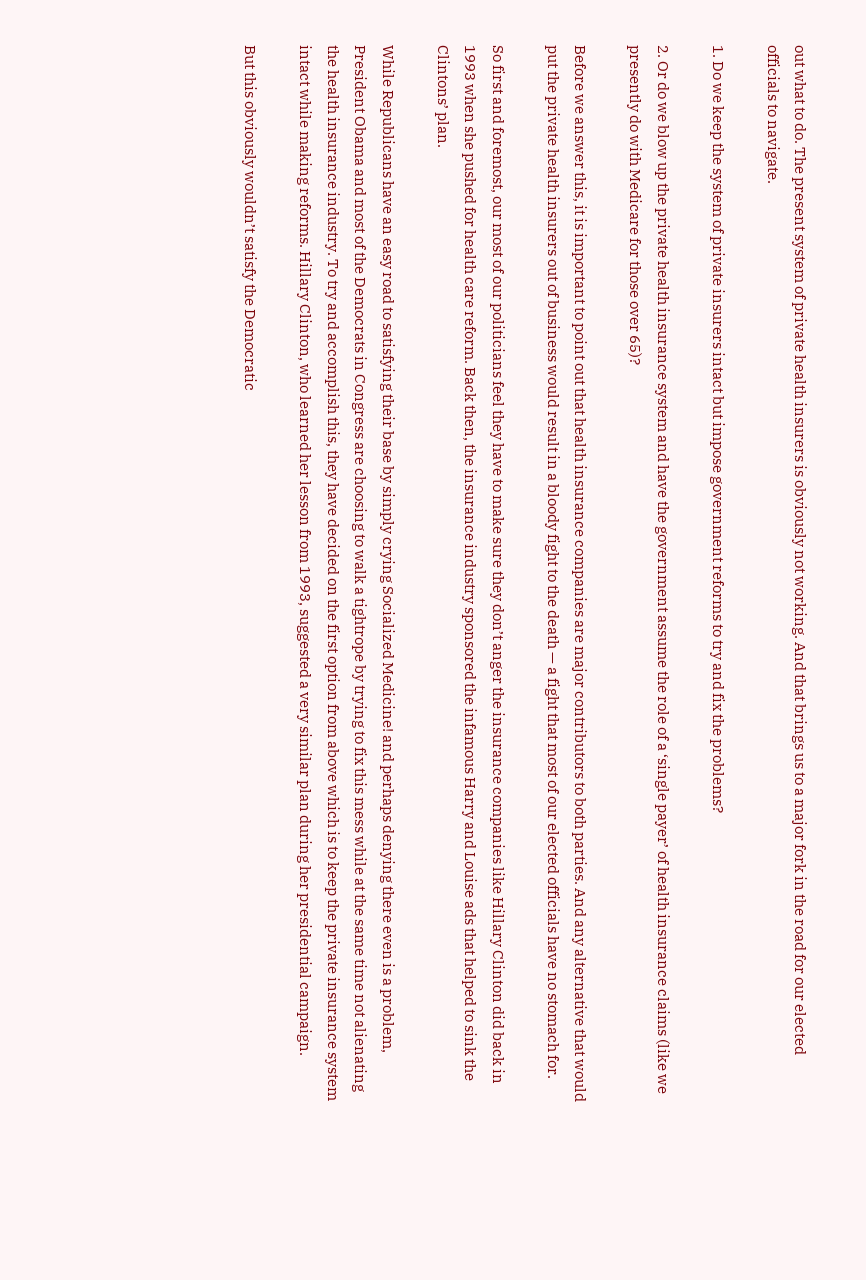out what to do. The present system of private health insurers is obviously not working. And that brings us to a major fork in the road for our elected officials to navigate.

1. Do we keep the system of private insurers intact but impose government reforms to try and fix the problems?

2. Or do we blow up the private health insurance system and have the government assume the role of a ‘single payer’ of health insurance claims (like we presently do with Medicare for those over 65)?

Before we answer this, it is important to point out that health insurance companies are major contributors to both parties. And any alternative that would put the private health insurers out of business would result in a bloody fight to the death — a fight that most of our elected officials have no stomach for.

So first and foremost, our most of our politicians feel they have to make sure they don’t anger the insurance companies like Hillary Clinton did back in 1993 when she pushed for health care reform. Back then, the insurance industry sponsored the infamous Harry and Louise ads that helped to sink the Clintons’ plan.

While Republicans have an easy road to satisfying their base by simply crying Socialized Medicine! and perhaps denying there even is a problem, President Obama and most of the Democrats in Congress are choosing to walk a tightrope by trying to fix this mess while at the same time not alienating the health insurance industry. To try and accomplish this, they have decided on the first option from above which is to keep the private insurance system intact while making reforms. Hillary Clinton, who learned her lesson from 1993, suggested a very similar plan during her presidential campaign.

But this obviously wouldn’t satisfy the Democratic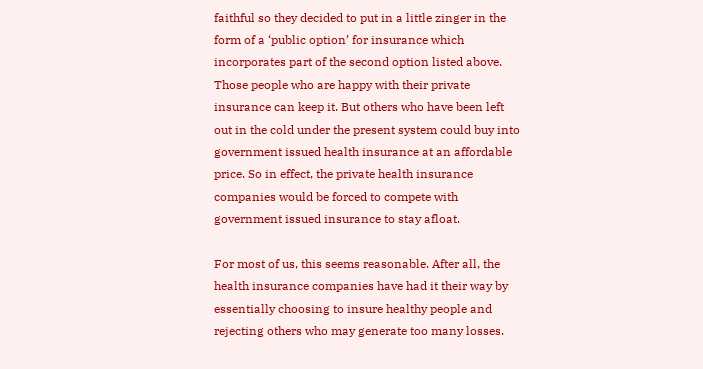faithful so they decided to put in a little zinger in the form of a ‘public option’ for insurance which incorporates part of the second option listed above. Those people who are happy with their private insurance can keep it. But others who have been left out in the cold under the present system could buy into government issued health insurance at an affordable price. So in effect, the private health insurance companies would be forced to compete with government issued insurance to stay afloat.

For most of us, this seems reasonable. After all, the health insurance companies have had it their way by essentially choosing to insure healthy people and rejecting others who may generate too many losses.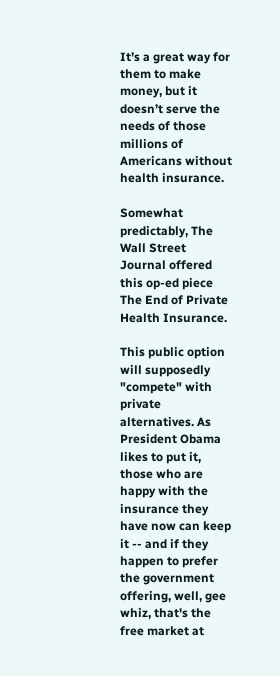It’s a great way for them to make money, but it doesn’t serve the needs of those millions of Americans without health insurance.

Somewhat predictably, The Wall Street Journal offered this op-ed piece
The End of Private Health Insurance.

This public option will supposedly "compete" with private alternatives. As President Obama likes to put it, those who are happy with the insurance they have now can keep it -- and if they happen to prefer the government offering, well, gee whiz, that's the free market at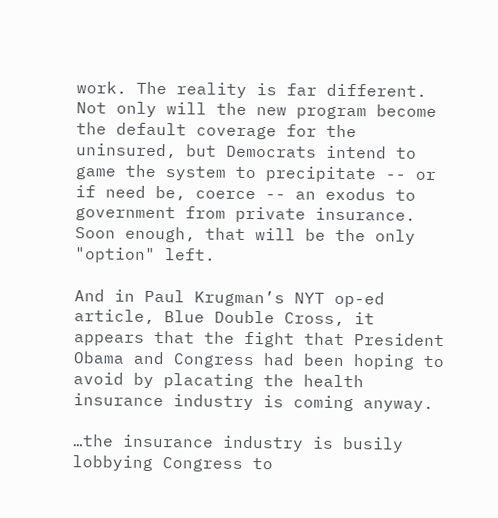work. The reality is far different. Not only will the new program become the default coverage for the uninsured, but Democrats intend to game the system to precipitate -- or if need be, coerce -- an exodus to government from private insurance. Soon enough, that will be the only "option" left.

And in Paul Krugman’s NYT op-ed article, Blue Double Cross, it appears that the fight that President Obama and Congress had been hoping to avoid by placating the health insurance industry is coming anyway.

…the insurance industry is busily lobbying Congress to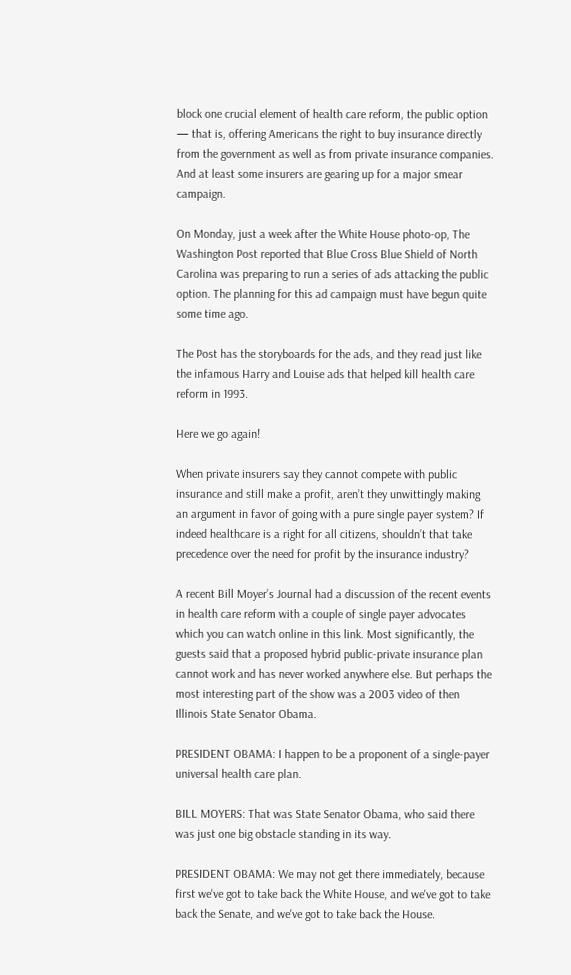block one crucial element of health care reform, the public option — that is, offering Americans the right to buy insurance directly from the government as well as from private insurance companies. And at least some insurers are gearing up for a major smear campaign.

On Monday, just a week after the White House photo-op, The Washington Post reported that Blue Cross Blue Shield of North Carolina was preparing to run a series of ads attacking the public option. The planning for this ad campaign must have begun quite some time ago.

The Post has the storyboards for the ads, and they read just like the infamous Harry and Louise ads that helped kill health care reform in 1993.

Here we go again!

When private insurers say they cannot compete with public insurance and still make a profit, aren’t they unwittingly making an argument in favor of going with a pure single payer system? If indeed healthcare is a right for all citizens, shouldn’t that take precedence over the need for profit by the insurance industry?

A recent Bill Moyer’s Journal had a discussion of the recent events in health care reform with a couple of single payer advocates which you can watch online in this link. Most significantly, the guests said that a proposed hybrid public-private insurance plan cannot work and has never worked anywhere else. But perhaps the most interesting part of the show was a 2003 video of then Illinois State Senator Obama.

PRESIDENT OBAMA: I happen to be a proponent of a single-payer universal health care plan.

BILL MOYERS: That was State Senator Obama, who said there was just one big obstacle standing in its way.

PRESIDENT OBAMA: We may not get there immediately, because first we've got to take back the White House, and we've got to take back the Senate, and we've got to take back the House.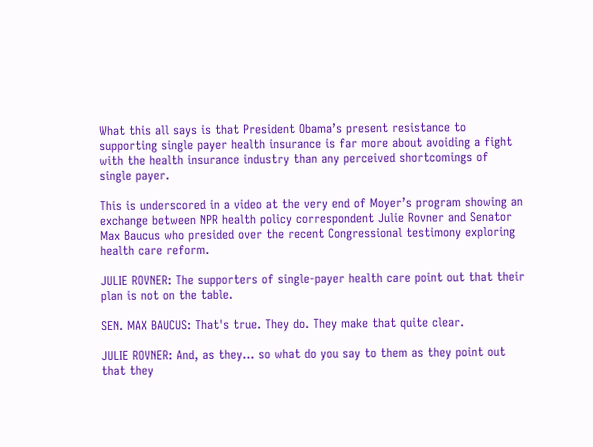What this all says is that President Obama’s present resistance to supporting single payer health insurance is far more about avoiding a fight with the health insurance industry than any perceived shortcomings of single payer.

This is underscored in a video at the very end of Moyer’s program showing an exchange between NPR health policy correspondent Julie Rovner and Senator Max Baucus who presided over the recent Congressional testimony exploring health care reform.

JULIE ROVNER: The supporters of single-payer health care point out that their plan is not on the table.

SEN. MAX BAUCUS: That's true. They do. They make that quite clear.

JULIE ROVNER: And, as they... so what do you say to them as they point out that they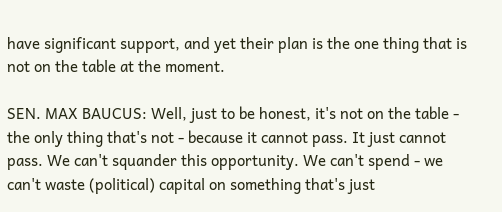have significant support, and yet their plan is the one thing that is not on the table at the moment.

SEN. MAX BAUCUS: Well, just to be honest, it's not on the table - the only thing that's not - because it cannot pass. It just cannot pass. We can't squander this opportunity. We can't spend - we can't waste (political) capital on something that's just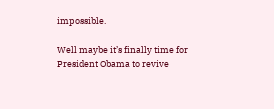impossible.

Well maybe it’s finally time for President Obama to revive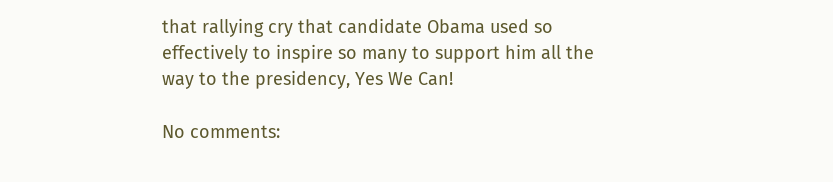that rallying cry that candidate Obama used so effectively to inspire so many to support him all the way to the presidency, Yes We Can!

No comments: